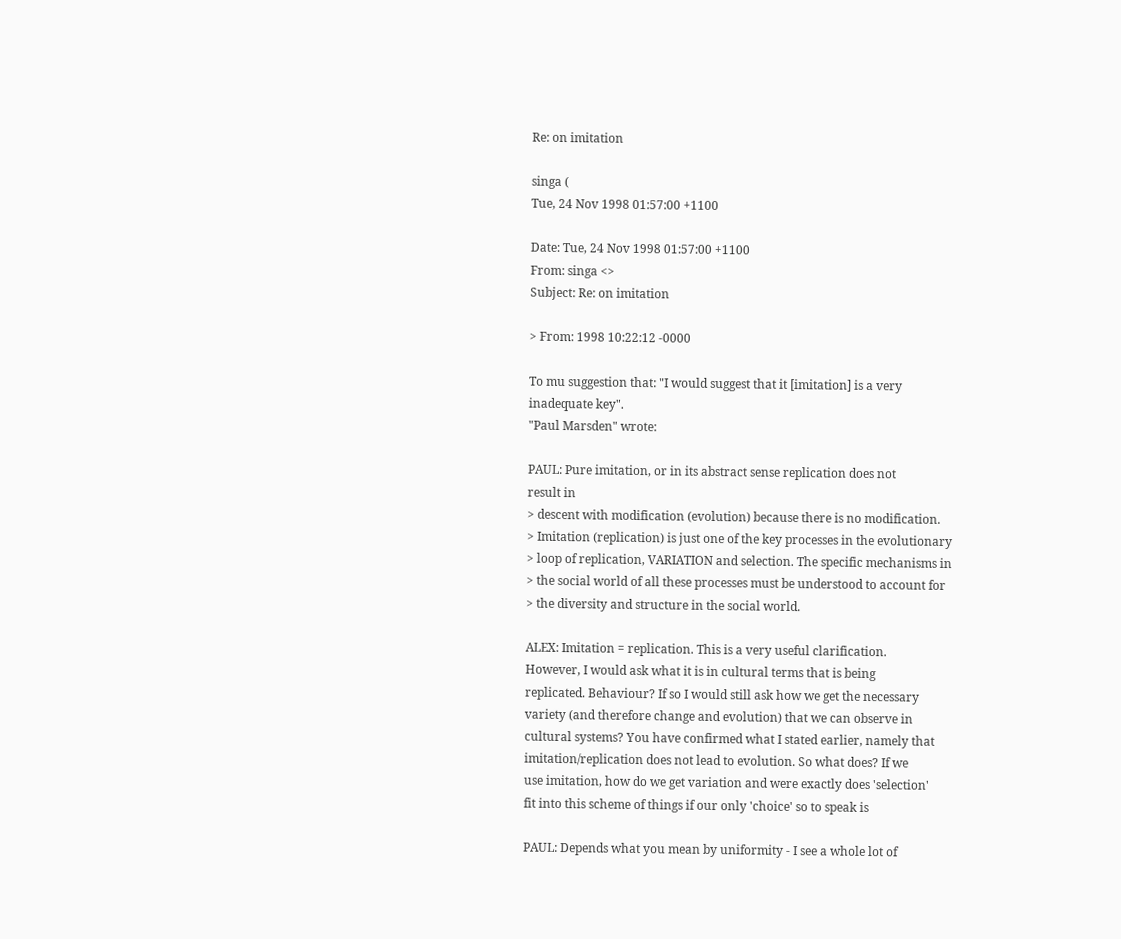Re: on imitation

singa (
Tue, 24 Nov 1998 01:57:00 +1100

Date: Tue, 24 Nov 1998 01:57:00 +1100
From: singa <>
Subject: Re: on imitation

> From: 1998 10:22:12 -0000

To mu suggestion that: "I would suggest that it [imitation] is a very
inadequate key".
"Paul Marsden" wrote:

PAUL: Pure imitation, or in its abstract sense replication does not
result in
> descent with modification (evolution) because there is no modification.
> Imitation (replication) is just one of the key processes in the evolutionary
> loop of replication, VARIATION and selection. The specific mechanisms in
> the social world of all these processes must be understood to account for
> the diversity and structure in the social world.

ALEX: Imitation = replication. This is a very useful clarification.
However, I would ask what it is in cultural terms that is being
replicated. Behaviour? If so I would still ask how we get the necessary
variety (and therefore change and evolution) that we can observe in
cultural systems? You have confirmed what I stated earlier, namely that
imitation/replication does not lead to evolution. So what does? If we
use imitation, how do we get variation and were exactly does 'selection'
fit into this scheme of things if our only 'choice' so to speak is

PAUL: Depends what you mean by uniformity - I see a whole lot of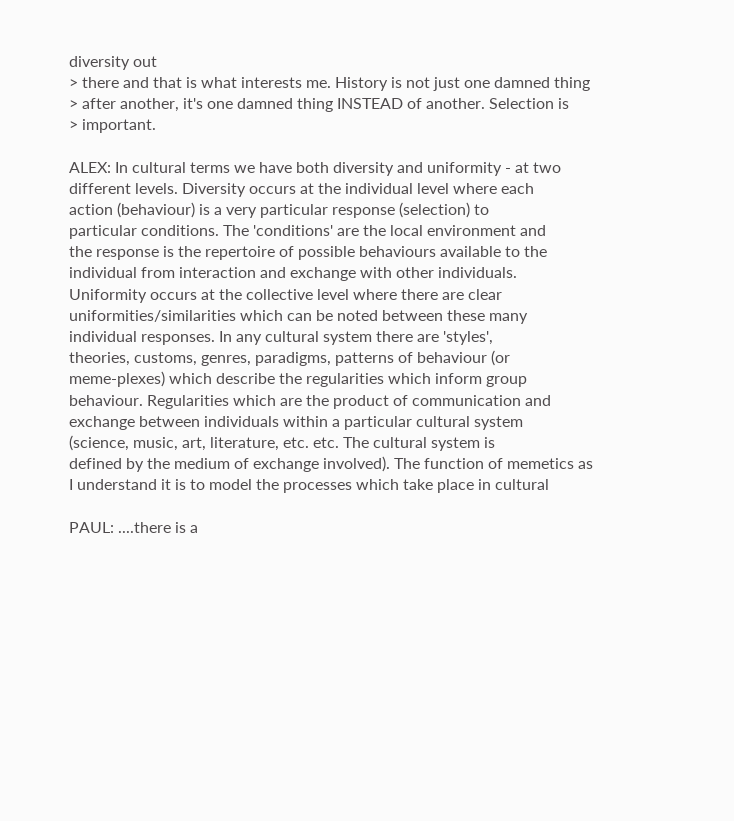diversity out
> there and that is what interests me. History is not just one damned thing
> after another, it's one damned thing INSTEAD of another. Selection is
> important.

ALEX: In cultural terms we have both diversity and uniformity - at two
different levels. Diversity occurs at the individual level where each
action (behaviour) is a very particular response (selection) to
particular conditions. The 'conditions' are the local environment and
the response is the repertoire of possible behaviours available to the
individual from interaction and exchange with other individuals.
Uniformity occurs at the collective level where there are clear
uniformities/similarities which can be noted between these many
individual responses. In any cultural system there are 'styles',
theories, customs, genres, paradigms, patterns of behaviour (or
meme-plexes) which describe the regularities which inform group
behaviour. Regularities which are the product of communication and
exchange between individuals within a particular cultural system
(science, music, art, literature, etc. etc. The cultural system is
defined by the medium of exchange involved). The function of memetics as
I understand it is to model the processes which take place in cultural

PAUL: ....there is a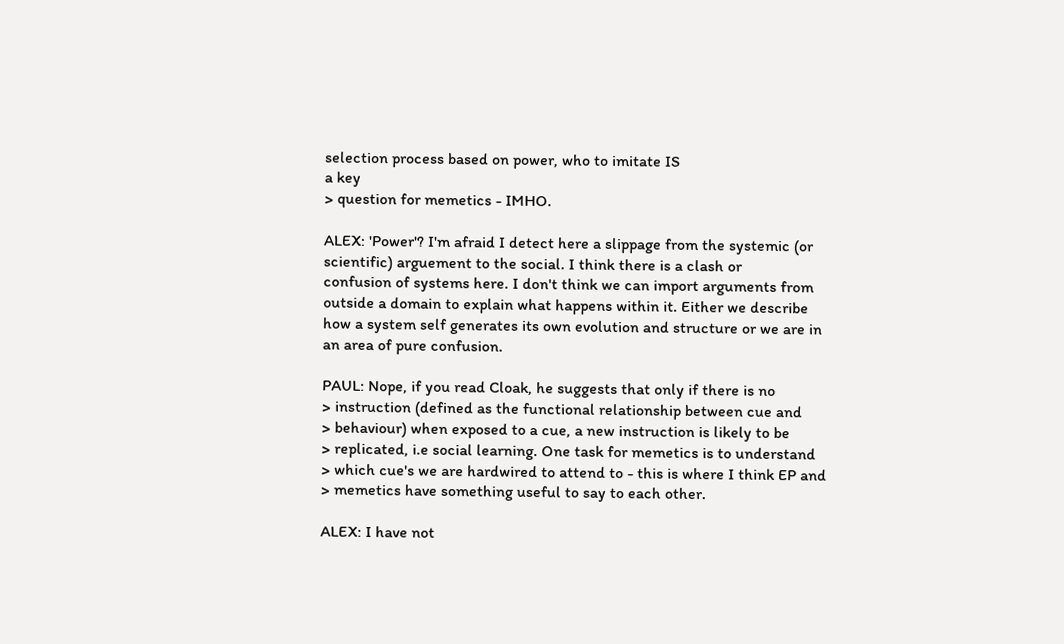selection process based on power, who to imitate IS
a key
> question for memetics - IMHO.

ALEX: 'Power'? I'm afraid I detect here a slippage from the systemic (or
scientific) arguement to the social. I think there is a clash or
confusion of systems here. I don't think we can import arguments from
outside a domain to explain what happens within it. Either we describe
how a system self generates its own evolution and structure or we are in
an area of pure confusion.

PAUL: Nope, if you read Cloak, he suggests that only if there is no
> instruction (defined as the functional relationship between cue and
> behaviour) when exposed to a cue, a new instruction is likely to be
> replicated, i.e social learning. One task for memetics is to understand
> which cue's we are hardwired to attend to - this is where I think EP and
> memetics have something useful to say to each other.

ALEX: I have not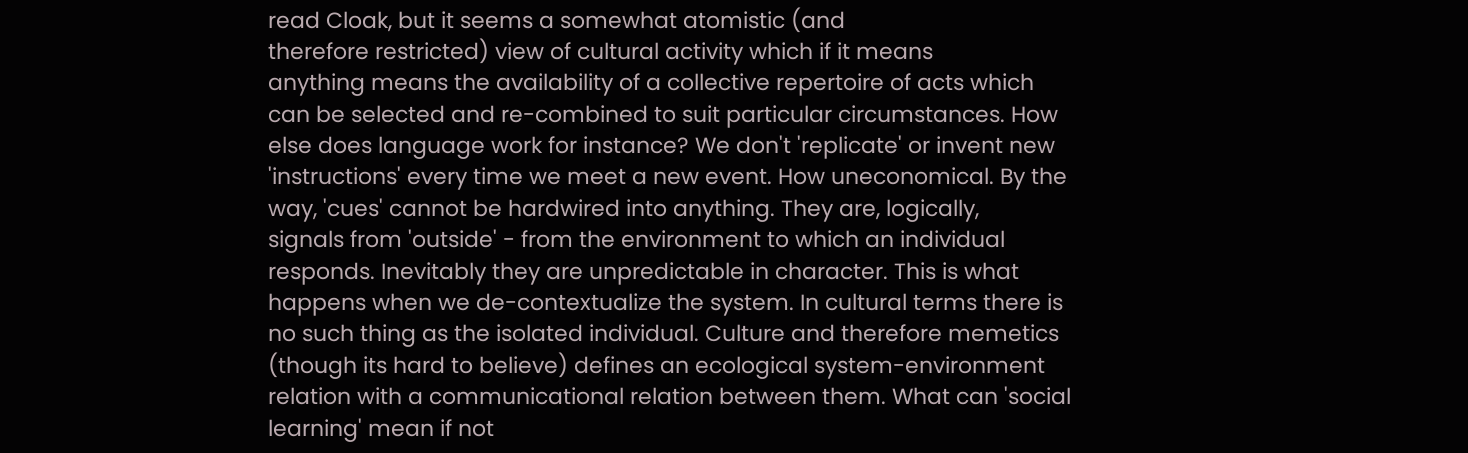read Cloak, but it seems a somewhat atomistic (and
therefore restricted) view of cultural activity which if it means
anything means the availability of a collective repertoire of acts which
can be selected and re-combined to suit particular circumstances. How
else does language work for instance? We don't 'replicate' or invent new
'instructions' every time we meet a new event. How uneconomical. By the
way, 'cues' cannot be hardwired into anything. They are, logically,
signals from 'outside' - from the environment to which an individual
responds. Inevitably they are unpredictable in character. This is what
happens when we de-contextualize the system. In cultural terms there is
no such thing as the isolated individual. Culture and therefore memetics
(though its hard to believe) defines an ecological system-environment
relation with a communicational relation between them. What can 'social
learning' mean if not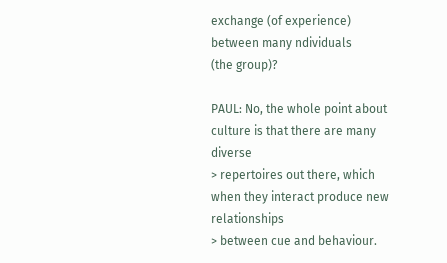exchange (of experience) between many ndividuals
(the group)?

PAUL: No, the whole point about culture is that there are many diverse
> repertoires out there, which when they interact produce new relationships
> between cue and behaviour.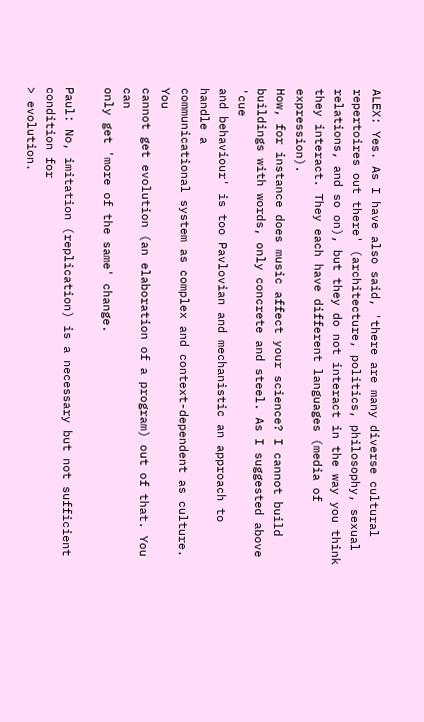ALEX: Yes. As I have also said, 'there are many diverse cultural
repertoires out there' (architecture, politics, philosophy, sexual
relations, and so on), but they do not interact in the way you think
they interact. They each have different languages (media of expression).
How, for instance does music affect your science? I cannot build
buildings with words, only concrete and steel. As I suggested above 'cue
and behaviour' is too Pavlovian and mechanistic an approach to handle a
communicational system as complex and context-dependent as culture. You
cannot get evolution (an elaboration of a program) out of that. You can
only get 'more of the same' change.

Paul: No, imitation (replication) is a necessary but not sufficient
condition for
> evolution.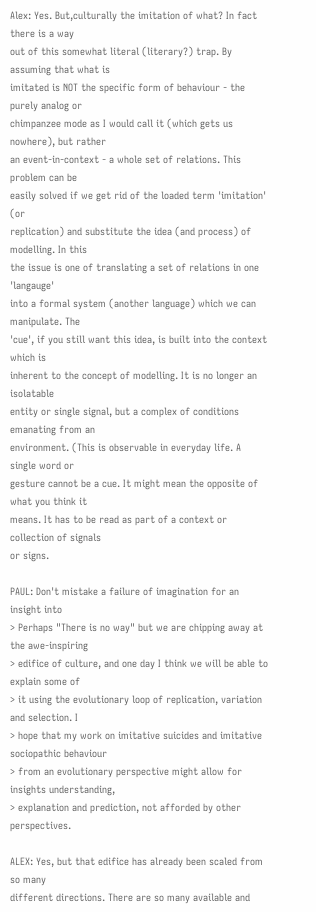Alex: Yes. But,culturally the imitation of what? In fact there is a way
out of this somewhat literal (literary?) trap. By assuming that what is
imitated is NOT the specific form of behaviour - the purely analog or
chimpanzee mode as I would call it (which gets us nowhere), but rather
an event-in-context - a whole set of relations. This problem can be
easily solved if we get rid of the loaded term 'imitation' (or
replication) and substitute the idea (and process) of modelling. In this
the issue is one of translating a set of relations in one 'langauge'
into a formal system (another language) which we can manipulate. The
'cue', if you still want this idea, is built into the context which is
inherent to the concept of modelling. It is no longer an isolatable
entity or single signal, but a complex of conditions emanating from an
environment. (This is observable in everyday life. A single word or
gesture cannot be a cue. It might mean the opposite of what you think it
means. It has to be read as part of a context or collection of signals
or signs.

PAUL: Don't mistake a failure of imagination for an insight into
> Perhaps "There is no way" but we are chipping away at the awe-inspiring
> edifice of culture, and one day I think we will be able to explain some of
> it using the evolutionary loop of replication, variation and selection. I
> hope that my work on imitative suicides and imitative sociopathic behaviour
> from an evolutionary perspective might allow for insights understanding,
> explanation and prediction, not afforded by other perspectives.

ALEX: Yes, but that edifice has already been scaled from so many
different directions. There are so many available and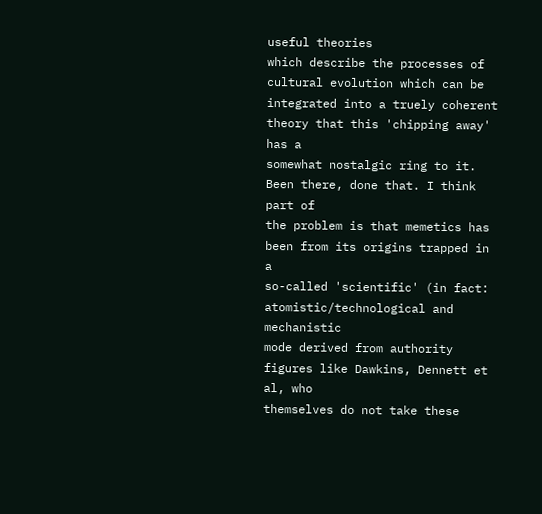useful theories
which describe the processes of cultural evolution which can be
integrated into a truely coherent theory that this 'chipping away' has a
somewhat nostalgic ring to it. Been there, done that. I think part of
the problem is that memetics has been from its origins trapped in a
so-called 'scientific' (in fact: atomistic/technological and mechanistic
mode derived from authority figures like Dawkins, Dennett et al, who
themselves do not take these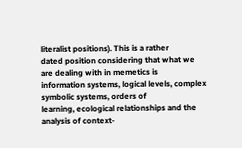literalist positions). This is a rather
dated position considering that what we are dealing with in memetics is
information systems, logical levels, complex symbolic systems, orders of
learning, ecological relationships and the analysis of context-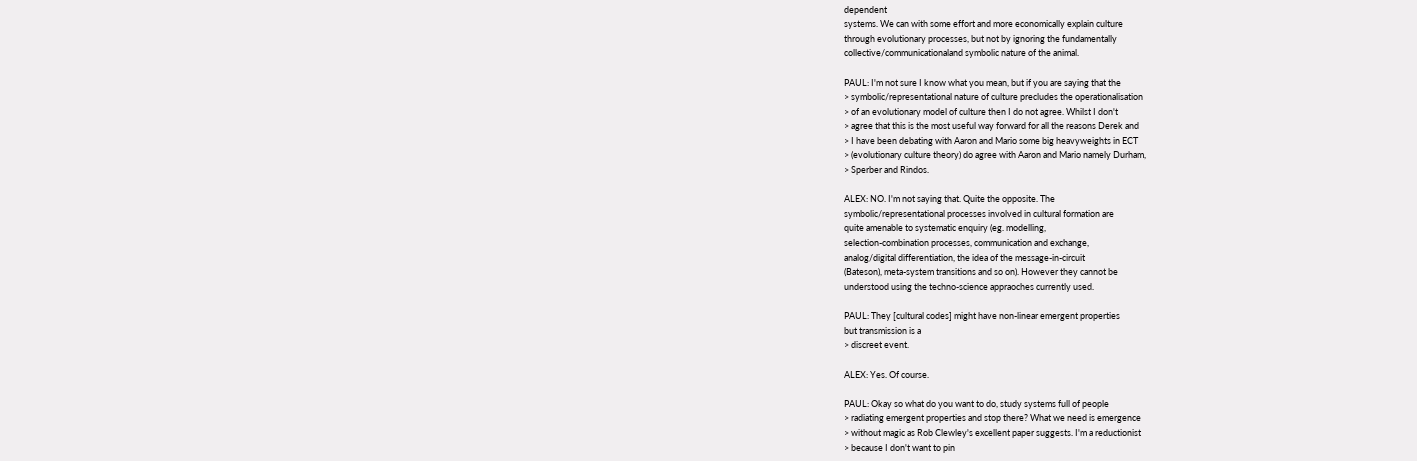dependent
systems. We can with some effort and more economically explain culture
through evolutionary processes, but not by ignoring the fundamentally
collective/communicationaland symbolic nature of the animal.

PAUL: I'm not sure I know what you mean, but if you are saying that the
> symbolic/representational nature of culture precludes the operationalisation
> of an evolutionary model of culture then I do not agree. Whilst I don't
> agree that this is the most useful way forward for all the reasons Derek and
> I have been debating with Aaron and Mario some big heavyweights in ECT
> (evolutionary culture theory) do agree with Aaron and Mario namely Durham,
> Sperber and Rindos.

ALEX: NO. I'm not saying that. Quite the opposite. The
symbolic/representational processes involved in cultural formation are
quite amenable to systematic enquiry (eg. modelling,
selection-combination processes, communication and exchange,
analog/digital differentiation, the idea of the message-in-circuit
(Bateson), meta-system transitions and so on). However they cannot be
understood using the techno-science appraoches currently used.

PAUL: They [cultural codes] might have non-linear emergent properties
but transmission is a
> discreet event.

ALEX: Yes. Of course.

PAUL: Okay so what do you want to do, study systems full of people
> radiating emergent properties and stop there? What we need is emergence
> without magic as Rob Clewley's excellent paper suggests. I'm a reductionist
> because I don't want to pin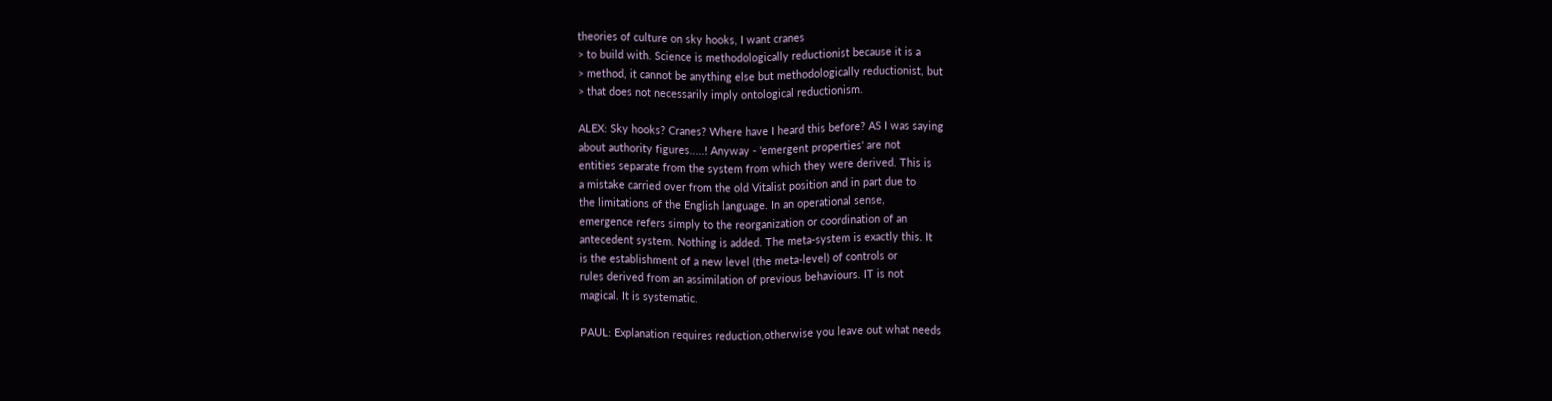theories of culture on sky hooks, I want cranes
> to build with. Science is methodologically reductionist because it is a
> method, it cannot be anything else but methodologically reductionist, but
> that does not necessarily imply ontological reductionism.

ALEX: Sky hooks? Cranes? Where have I heard this before? AS I was saying
about authority figures.....! Anyway - 'emergent properties' are not
entities separate from the system from which they were derived. This is
a mistake carried over from the old Vitalist position and in part due to
the limitations of the English language. In an operational sense,
emergence refers simply to the reorganization or coordination of an
antecedent system. Nothing is added. The meta-system is exactly this. It
is the establishment of a new level (the meta-level) of controls or
rules derived from an assimilation of previous behaviours. IT is not
magical. It is systematic.

PAUL: Explanation requires reduction,otherwise you leave out what needs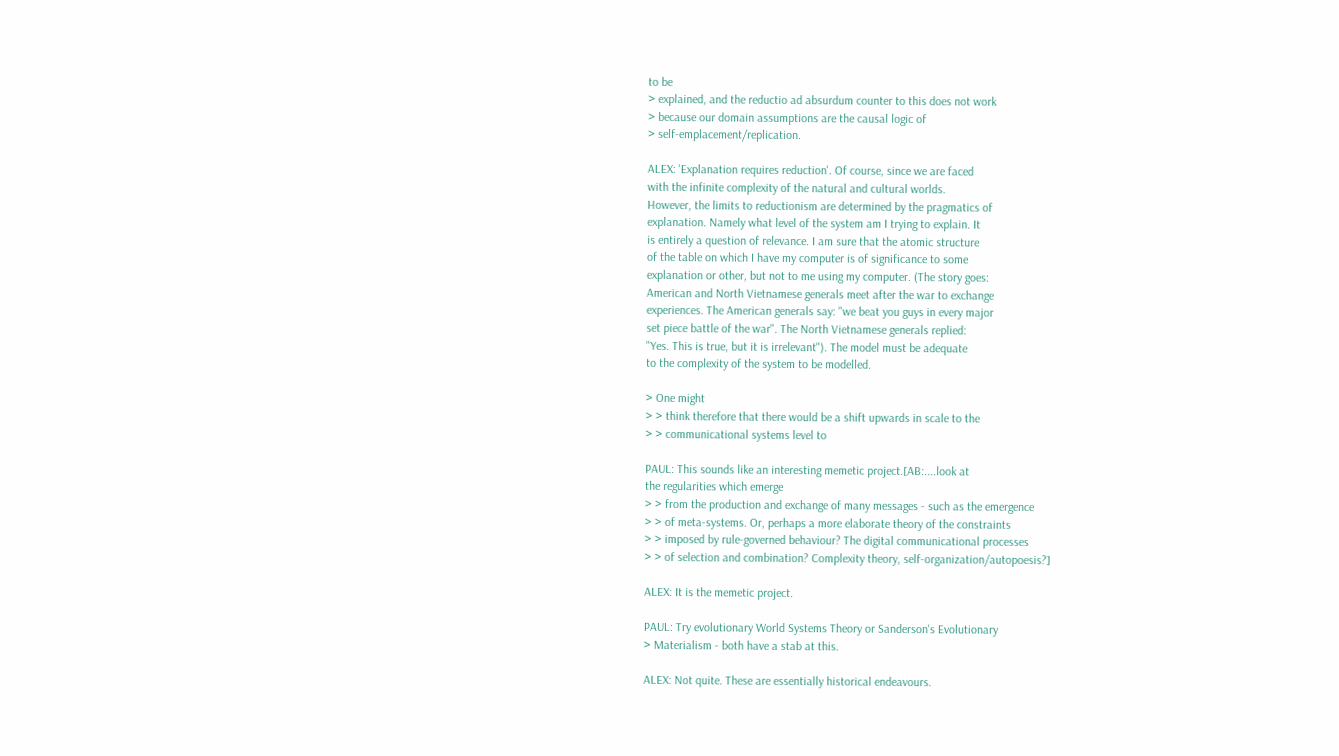to be
> explained, and the reductio ad absurdum counter to this does not work
> because our domain assumptions are the causal logic of
> self-emplacement/replication.

ALEX: 'Explanation requires reduction'. Of course, since we are faced
with the infinite complexity of the natural and cultural worlds.
However, the limits to reductionism are determined by the pragmatics of
explanation. Namely what level of the system am I trying to explain. It
is entirely a question of relevance. I am sure that the atomic structure
of the table on which I have my computer is of significance to some
explanation or other, but not to me using my computer. (The story goes:
American and North Vietnamese generals meet after the war to exchange
experiences. The American generals say: "we beat you guys in every major
set piece battle of the war". The North Vietnamese generals replied:
"Yes. This is true, but it is irrelevant"). The model must be adequate
to the complexity of the system to be modelled.

> One might
> > think therefore that there would be a shift upwards in scale to the
> > communicational systems level to

PAUL: This sounds like an interesting memetic project.[AB:....look at
the regularities which emerge
> > from the production and exchange of many messages - such as the emergence
> > of meta-systems. Or, perhaps a more elaborate theory of the constraints
> > imposed by rule-governed behaviour? The digital communicational processes
> > of selection and combination? Complexity theory, self-organization/autopoesis?]

ALEX: It is the memetic project.

PAUL: Try evolutionary World Systems Theory or Sanderson's Evolutionary
> Materialism - both have a stab at this.

ALEX: Not quite. These are essentially historical endeavours.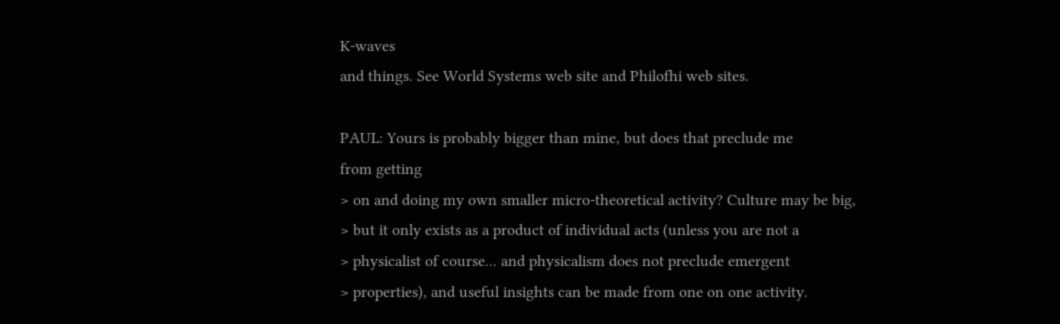K-waves
and things. See World Systems web site and Philofhi web sites.

PAUL: Yours is probably bigger than mine, but does that preclude me
from getting
> on and doing my own smaller micro-theoretical activity? Culture may be big,
> but it only exists as a product of individual acts (unless you are not a
> physicalist of course... and physicalism does not preclude emergent
> properties), and useful insights can be made from one on one activity.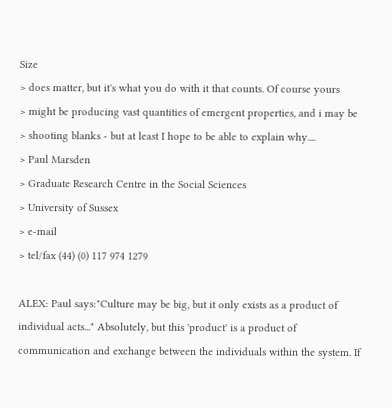Size
> does matter, but it's what you do with it that counts. Of course yours
> might be producing vast quantities of emergent properties, and i may be
> shooting blanks - but at least I hope to be able to explain why....
> Paul Marsden
> Graduate Research Centre in the Social Sciences
> University of Sussex
> e-mail
> tel/fax (44) (0) 117 974 1279

ALEX: Paul says:"Culture may be big, but it only exists as a product of
individual acts..." Absolutely, but this 'product' is a product of
communication and exchange between the individuals within the system. If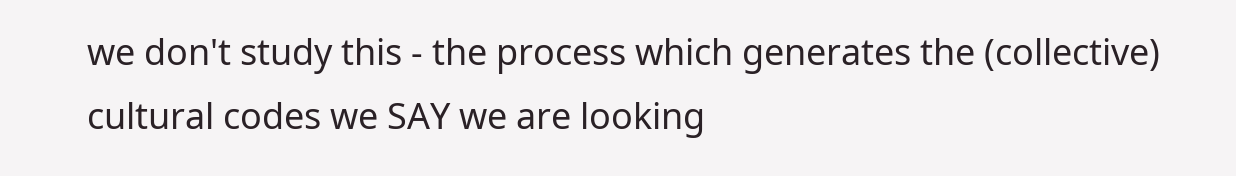we don't study this - the process which generates the (collective)
cultural codes we SAY we are looking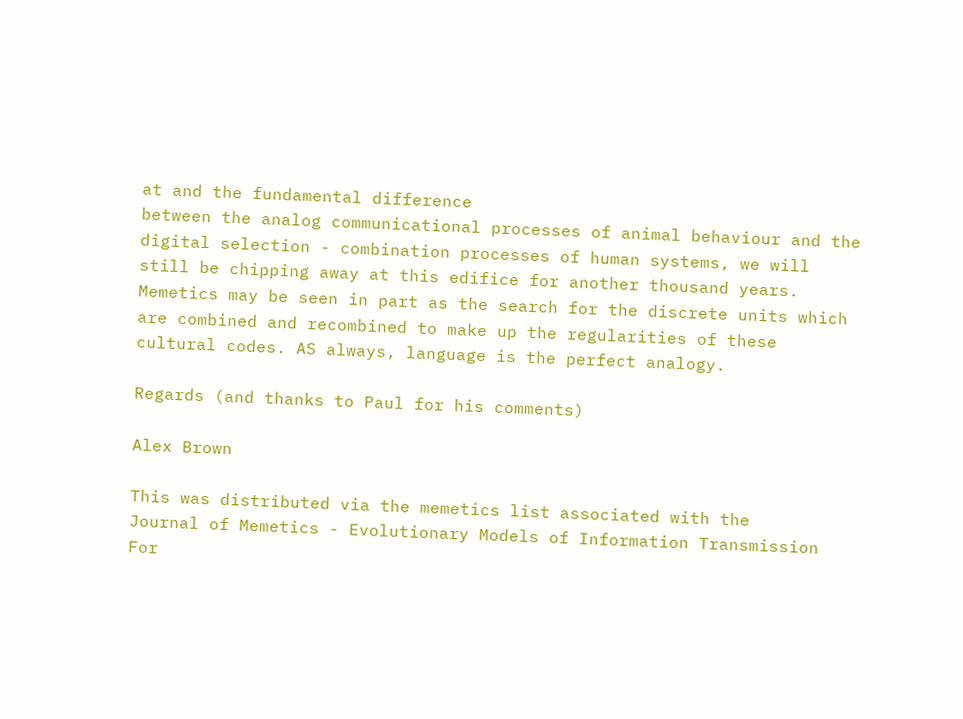at and the fundamental difference
between the analog communicational processes of animal behaviour and the
digital selection - combination processes of human systems, we will
still be chipping away at this edifice for another thousand years.
Memetics may be seen in part as the search for the discrete units which
are combined and recombined to make up the regularities of these
cultural codes. AS always, language is the perfect analogy.

Regards (and thanks to Paul for his comments)

Alex Brown

This was distributed via the memetics list associated with the
Journal of Memetics - Evolutionary Models of Information Transmission
For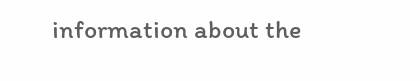information about the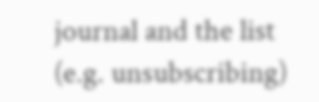journal and the list (e.g. unsubscribing)